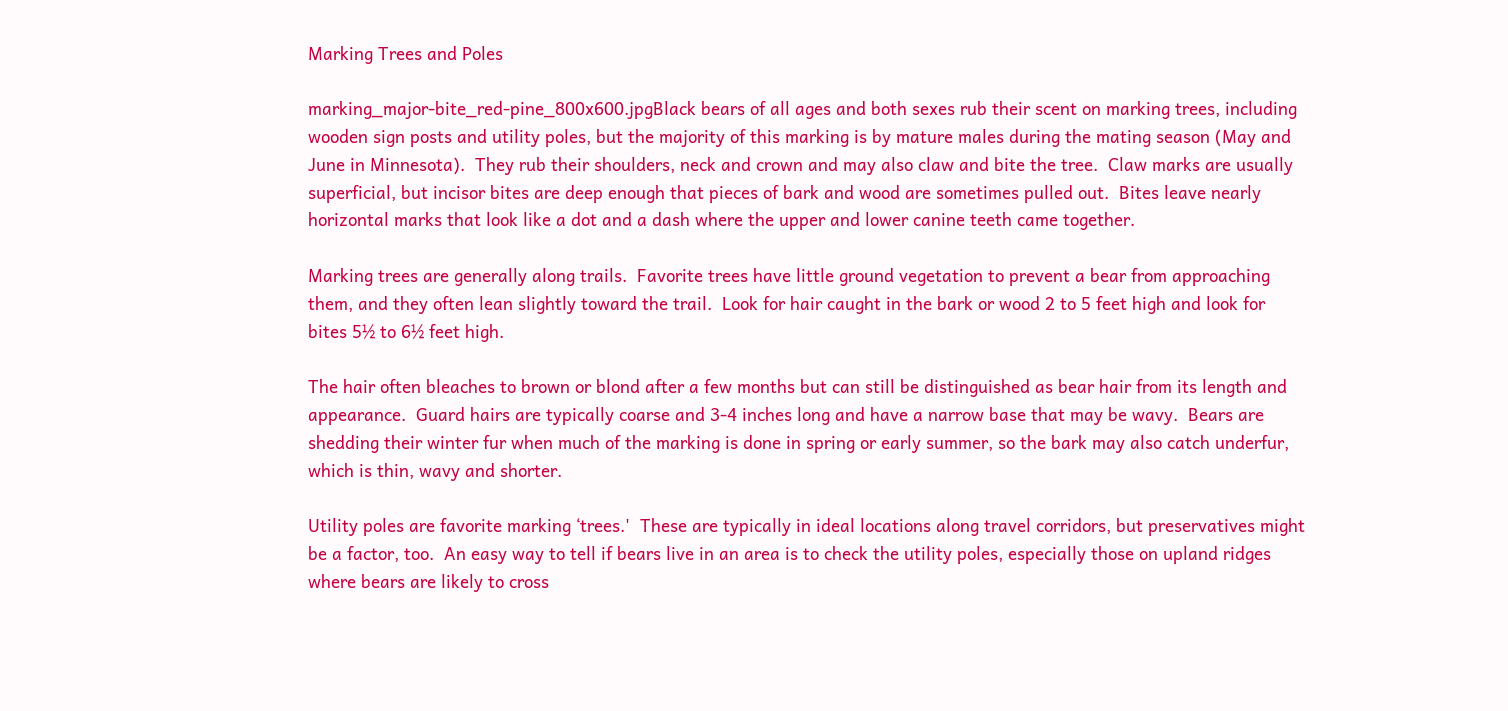Marking Trees and Poles

marking_major-bite_red-pine_800x600.jpgBlack bears of all ages and both sexes rub their scent on marking trees, including wooden sign posts and utility poles, but the majority of this marking is by mature males during the mating season (May and June in Minnesota).  They rub their shoulders, neck and crown and may also claw and bite the tree.  Claw marks are usually superficial, but incisor bites are deep enough that pieces of bark and wood are sometimes pulled out.  Bites leave nearly horizontal marks that look like a dot and a dash where the upper and lower canine teeth came together.

Marking trees are generally along trails.  Favorite trees have little ground vegetation to prevent a bear from approaching them, and they often lean slightly toward the trail.  Look for hair caught in the bark or wood 2 to 5 feet high and look for bites 5½ to 6½ feet high.

The hair often bleaches to brown or blond after a few months but can still be distinguished as bear hair from its length and appearance.  Guard hairs are typically coarse and 3-4 inches long and have a narrow base that may be wavy.  Bears are shedding their winter fur when much of the marking is done in spring or early summer, so the bark may also catch underfur, which is thin, wavy and shorter.

Utility poles are favorite marking ‘trees.'  These are typically in ideal locations along travel corridors, but preservatives might be a factor, too.  An easy way to tell if bears live in an area is to check the utility poles, especially those on upland ridges where bears are likely to cross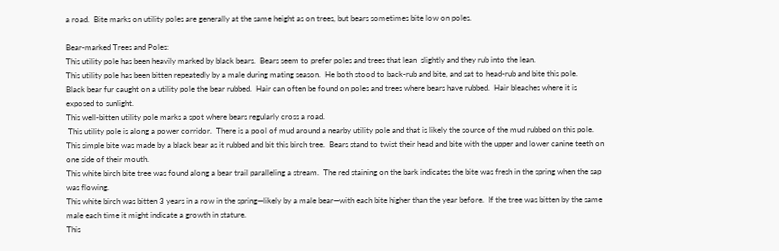a road.  Bite marks on utility poles are generally at the same height as on trees, but bears sometimes bite low on poles.

Bear-marked Trees and Poles:
This utility pole has been heavily marked by black bears.  Bears seem to prefer poles and trees that lean  slightly and they rub into the lean.
This utility pole has been bitten repeatedly by a male during mating season.  He both stood to back-rub and bite, and sat to head-rub and bite this pole.
Black bear fur caught on a utility pole the bear rubbed.  Hair can often be found on poles and trees where bears have rubbed.  Hair bleaches where it is exposed to sunlight.
This well-bitten utility pole marks a spot where bears regularly cross a road.
 This utility pole is along a power corridor.  There is a pool of mud around a nearby utility pole and that is likely the source of the mud rubbed on this pole.
This simple bite was made by a black bear as it rubbed and bit this birch tree.  Bears stand to twist their head and bite with the upper and lower canine teeth on one side of their mouth.
This white birch bite tree was found along a bear trail paralleling a stream.  The red staining on the bark indicates the bite was fresh in the spring when the sap was flowing.
This white birch was bitten 3 years in a row in the spring—likely by a male bear—with each bite higher than the year before.  If the tree was bitten by the same male each time it might indicate a growth in stature.
This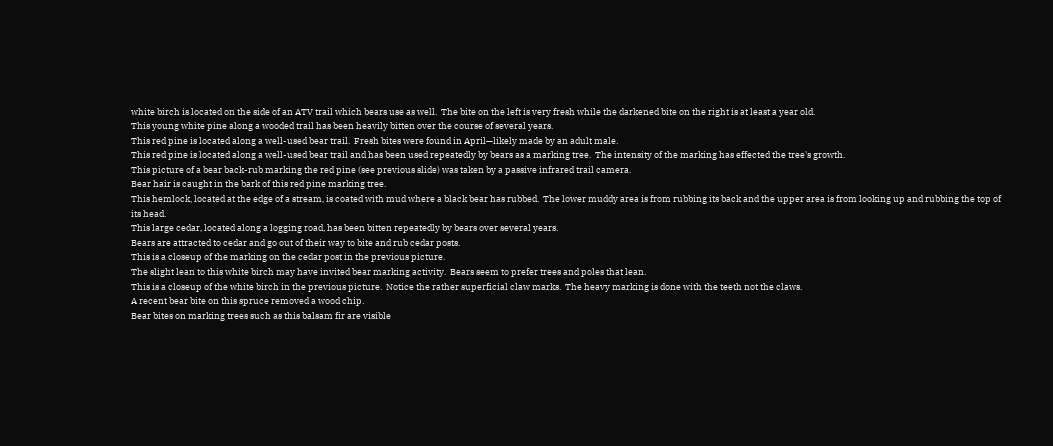white birch is located on the side of an ATV trail which bears use as well.  The bite on the left is very fresh while the darkened bite on the right is at least a year old.
This young white pine along a wooded trail has been heavily bitten over the course of several years.
This red pine is located along a well-used bear trail.  Fresh bites were found in April—likely made by an adult male.
This red pine is located along a well-used bear trail and has been used repeatedly by bears as a marking tree.  The intensity of the marking has effected the tree's growth.
This picture of a bear back-rub marking the red pine (see previous slide) was taken by a passive infrared trail camera.
Bear hair is caught in the bark of this red pine marking tree.
This hemlock, located at the edge of a stream, is coated with mud where a black bear has rubbed.  The lower muddy area is from rubbing its back and the upper area is from looking up and rubbing the top of its head.
This large cedar, located along a logging road, has been bitten repeatedly by bears over several years.
Bears are attracted to cedar and go out of their way to bite and rub cedar posts.
This is a closeup of the marking on the cedar post in the previous picture.
The slight lean to this white birch may have invited bear marking activity.  Bears seem to prefer trees and poles that lean.
This is a closeup of the white birch in the previous picture.  Notice the rather superficial claw marks.  The heavy marking is done with the teeth not the claws.
A recent bear bite on this spruce removed a wood chip.
Bear bites on marking trees such as this balsam fir are visible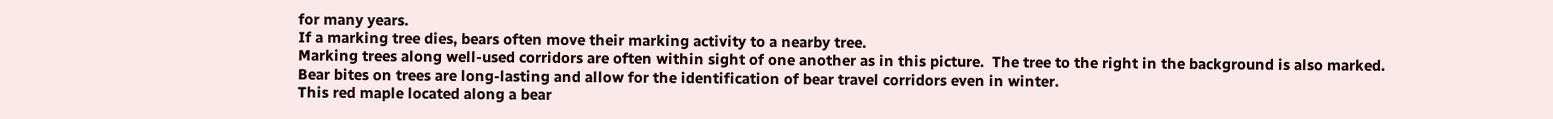for many years.
If a marking tree dies, bears often move their marking activity to a nearby tree.
Marking trees along well-used corridors are often within sight of one another as in this picture.  The tree to the right in the background is also marked.
Bear bites on trees are long-lasting and allow for the identification of bear travel corridors even in winter.
This red maple located along a bear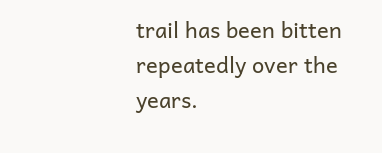trail has been bitten repeatedly over the years.